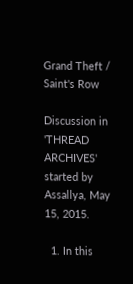Grand Theft / Saint's Row

Discussion in 'THREAD ARCHIVES' started by Assallya, May 15, 2015.

  1. In this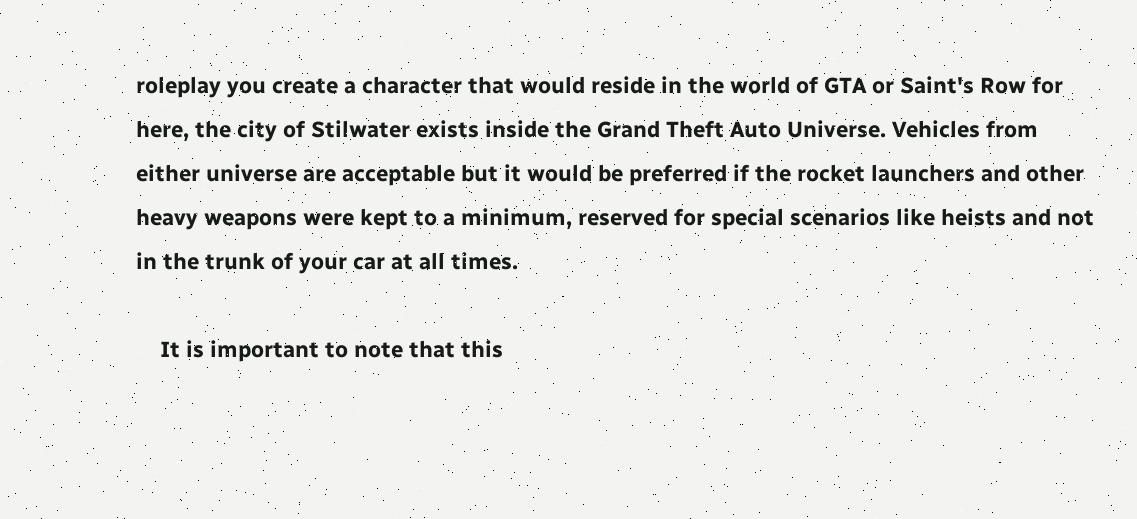roleplay you create a character that would reside in the world of GTA or Saint's Row for here, the city of Stilwater exists inside the Grand Theft Auto Universe. Vehicles from either universe are acceptable but it would be preferred if the rocket launchers and other heavy weapons were kept to a minimum, reserved for special scenarios like heists and not in the trunk of your car at all times.

    It is important to note that this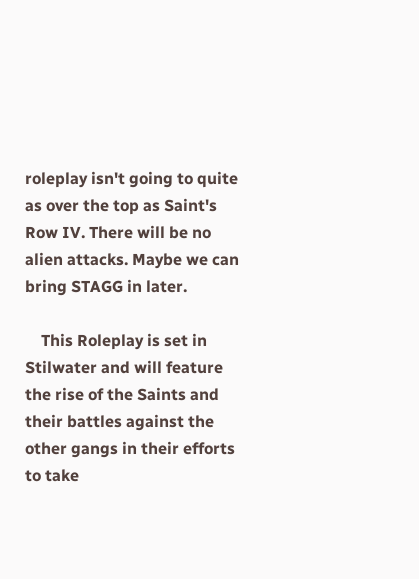roleplay isn't going to quite as over the top as Saint's Row IV. There will be no alien attacks. Maybe we can bring STAGG in later.

    This Roleplay is set in Stilwater and will feature the rise of the Saints and their battles against the other gangs in their efforts to take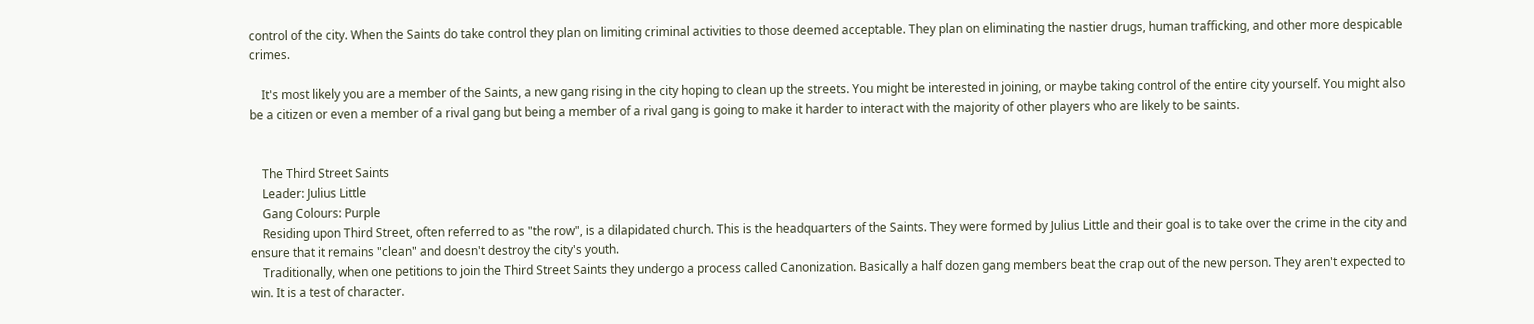control of the city. When the Saints do take control they plan on limiting criminal activities to those deemed acceptable. They plan on eliminating the nastier drugs, human trafficking, and other more despicable crimes.

    It's most likely you are a member of the Saints, a new gang rising in the city hoping to clean up the streets. You might be interested in joining, or maybe taking control of the entire city yourself. You might also be a citizen or even a member of a rival gang but being a member of a rival gang is going to make it harder to interact with the majority of other players who are likely to be saints.


    The Third Street Saints
    Leader: Julius Little
    Gang Colours: Purple
    Residing upon Third Street, often referred to as "the row", is a dilapidated church. This is the headquarters of the Saints. They were formed by Julius Little and their goal is to take over the crime in the city and ensure that it remains "clean" and doesn't destroy the city's youth.
    Traditionally, when one petitions to join the Third Street Saints they undergo a process called Canonization. Basically a half dozen gang members beat the crap out of the new person. They aren't expected to win. It is a test of character.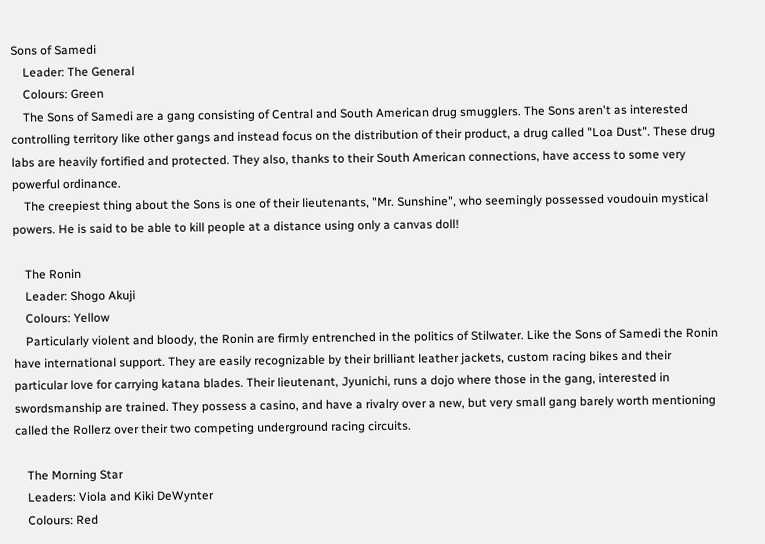Sons of Samedi
    Leader: The General
    Colours: Green
    The Sons of Samedi are a gang consisting of Central and South American drug smugglers. The Sons aren't as interested controlling territory like other gangs and instead focus on the distribution of their product, a drug called "Loa Dust". These drug labs are heavily fortified and protected. They also, thanks to their South American connections, have access to some very powerful ordinance.
    The creepiest thing about the Sons is one of their lieutenants, "Mr. Sunshine", who seemingly possessed voudouin mystical powers. He is said to be able to kill people at a distance using only a canvas doll!

    The Ronin
    Leader: Shogo Akuji
    Colours: Yellow
    Particularly violent and bloody, the Ronin are firmly entrenched in the politics of Stilwater. Like the Sons of Samedi the Ronin have international support. They are easily recognizable by their brilliant leather jackets, custom racing bikes and their particular love for carrying katana blades. Their lieutenant, Jyunichi, runs a dojo where those in the gang, interested in swordsmanship are trained. They possess a casino, and have a rivalry over a new, but very small gang barely worth mentioning called the Rollerz over their two competing underground racing circuits.

    The Morning Star
    Leaders: Viola and Kiki DeWynter
    Colours: Red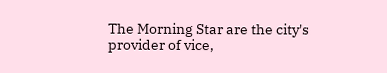The Morning Star are the city's provider of vice,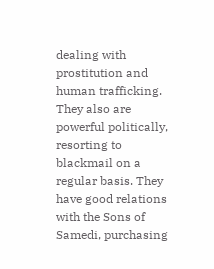dealing with prostitution and human trafficking. They also are powerful politically, resorting to blackmail on a regular basis. They have good relations with the Sons of Samedi, purchasing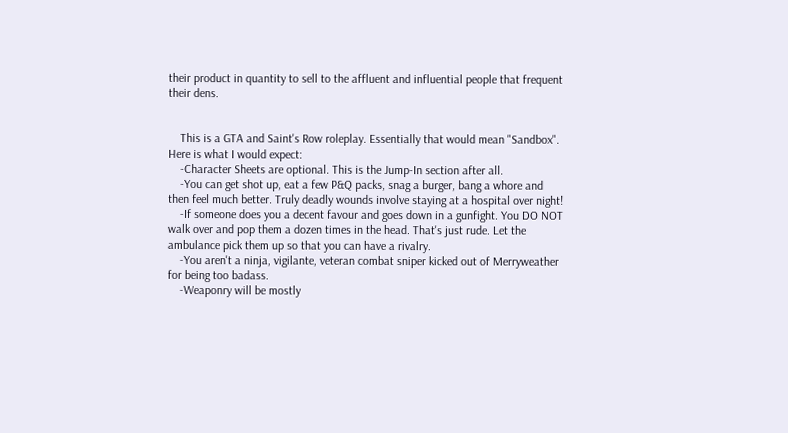their product in quantity to sell to the affluent and influential people that frequent their dens.


    This is a GTA and Saint's Row roleplay. Essentially that would mean "Sandbox". Here is what I would expect:
    -Character Sheets are optional. This is the Jump-In section after all.
    -You can get shot up, eat a few P&Q packs, snag a burger, bang a whore and then feel much better. Truly deadly wounds involve staying at a hospital over night!
    -If someone does you a decent favour and goes down in a gunfight. You DO NOT walk over and pop them a dozen times in the head. That's just rude. Let the ambulance pick them up so that you can have a rivalry.
    -You aren't a ninja, vigilante, veteran combat sniper kicked out of Merryweather for being too badass.
    -Weaponry will be mostly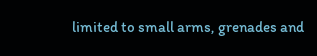limited to small arms, grenades and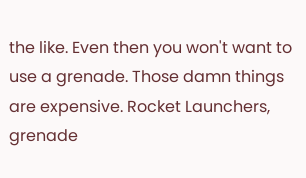the like. Even then you won't want to use a grenade. Those damn things are expensive. Rocket Launchers, grenade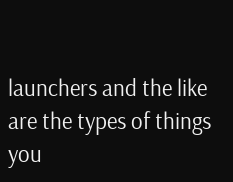launchers and the like are the types of things you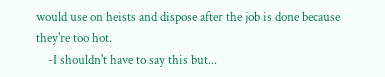would use on heists and dispose after the job is done because they're too hot.
    -I shouldn't have to say this but...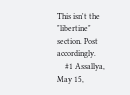This isn't the "libertine" section. Post accordingly.
    #1 Assallya, May 15,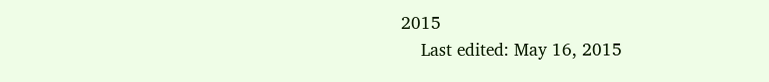2015
    Last edited: May 16, 2015